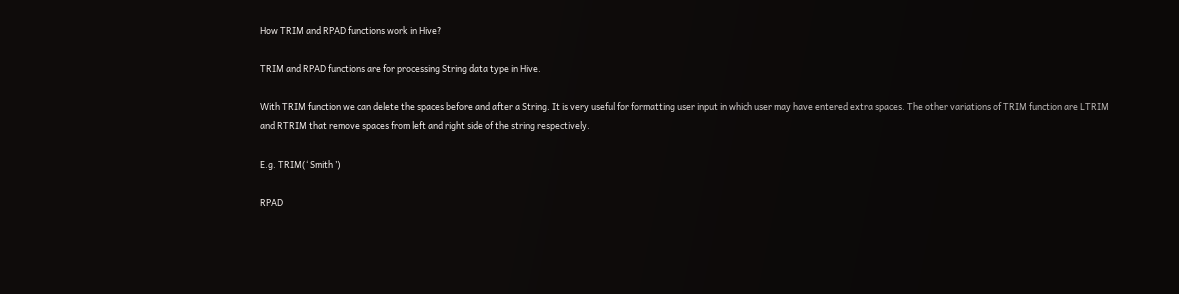How TRIM and RPAD functions work in Hive?

TRIM and RPAD functions are for processing String data type in Hive.

With TRIM function we can delete the spaces before and after a String. It is very useful for formatting user input in which user may have entered extra spaces. The other variations of TRIM function are LTRIM and RTRIM that remove spaces from left and right side of the string respectively.

E.g. TRIM(‘ Smith ’)

RPAD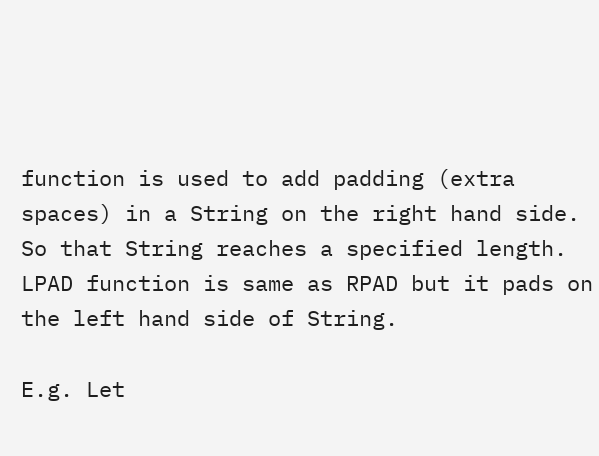function is used to add padding (extra spaces) in a String on the right hand side. So that String reaches a specified length. LPAD function is same as RPAD but it pads on the left hand side of String.

E.g. Let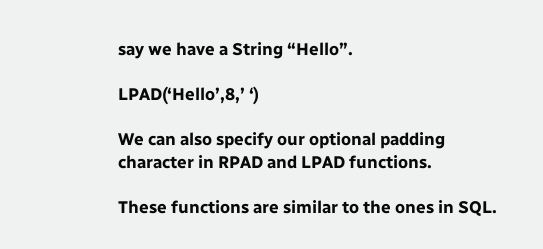say we have a String “Hello”.

LPAD(‘Hello’,8,’ ‘)

We can also specify our optional padding character in RPAD and LPAD functions.

These functions are similar to the ones in SQL.